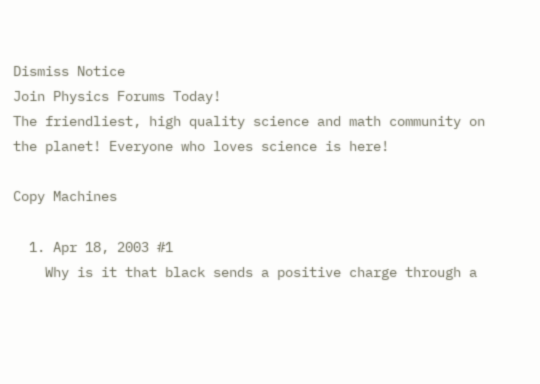Dismiss Notice
Join Physics Forums Today!
The friendliest, high quality science and math community on the planet! Everyone who loves science is here!

Copy Machines

  1. Apr 18, 2003 #1
    Why is it that black sends a positive charge through a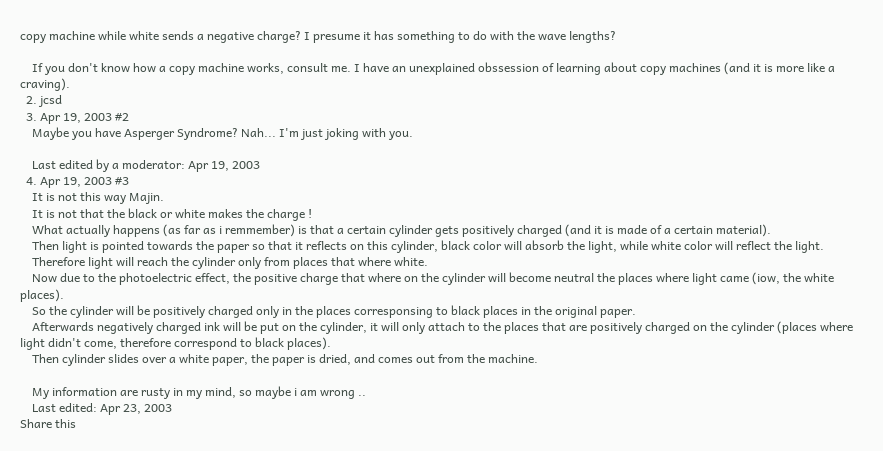copy machine while white sends a negative charge? I presume it has something to do with the wave lengths?

    If you don't know how a copy machine works, consult me. I have an unexplained obssession of learning about copy machines (and it is more like a craving).
  2. jcsd
  3. Apr 19, 2003 #2
    Maybe you have Asperger Syndrome? Nah... I'm just joking with you.

    Last edited by a moderator: Apr 19, 2003
  4. Apr 19, 2003 #3
    It is not this way Majin.
    It is not that the black or white makes the charge !
    What actually happens (as far as i remmember) is that a certain cylinder gets positively charged (and it is made of a certain material).
    Then light is pointed towards the paper so that it reflects on this cylinder, black color will absorb the light, while white color will reflect the light.
    Therefore light will reach the cylinder only from places that where white.
    Now due to the photoelectric effect, the positive charge that where on the cylinder will become neutral the places where light came (iow, the white places).
    So the cylinder will be positively charged only in the places corresponsing to black places in the original paper.
    Afterwards negatively charged ink will be put on the cylinder, it will only attach to the places that are positively charged on the cylinder (places where light didn't come, therefore correspond to black places).
    Then cylinder slides over a white paper, the paper is dried, and comes out from the machine.

    My information are rusty in my mind, so maybe i am wrong ..
    Last edited: Apr 23, 2003
Share this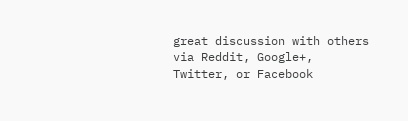great discussion with others via Reddit, Google+, Twitter, or Facebook